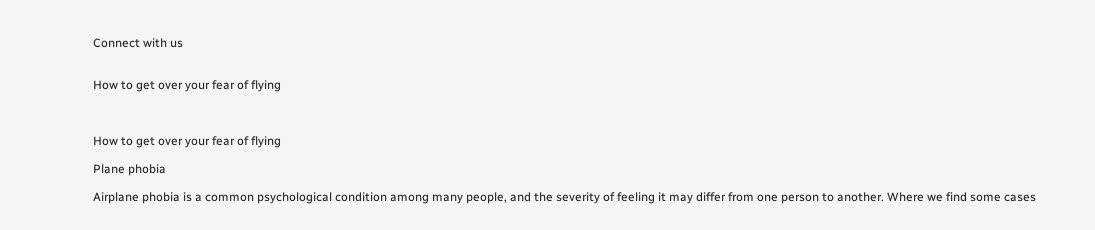Connect with us


How to get over your fear of flying



How to get over your fear of flying

Plane phobia

Airplane phobia is a common psychological condition among many people, and the severity of feeling it may differ from one person to another. Where we find some cases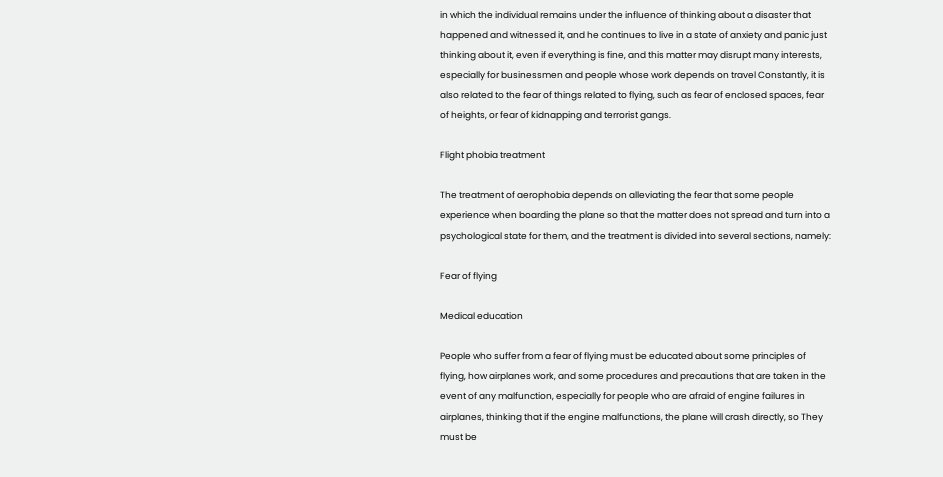in which the individual remains under the influence of thinking about a disaster that happened and witnessed it, and he continues to live in a state of anxiety and panic just thinking about it, even if everything is fine, and this matter may disrupt many interests, especially for businessmen and people whose work depends on travel Constantly, it is also related to the fear of things related to flying, such as fear of enclosed spaces, fear of heights, or fear of kidnapping and terrorist gangs.

Flight phobia treatment

The treatment of aerophobia depends on alleviating the fear that some people experience when boarding the plane so that the matter does not spread and turn into a psychological state for them, and the treatment is divided into several sections, namely:

Fear of flying

Medical education

People who suffer from a fear of flying must be educated about some principles of flying, how airplanes work, and some procedures and precautions that are taken in the event of any malfunction, especially for people who are afraid of engine failures in airplanes, thinking that if the engine malfunctions, the plane will crash directly, so They must be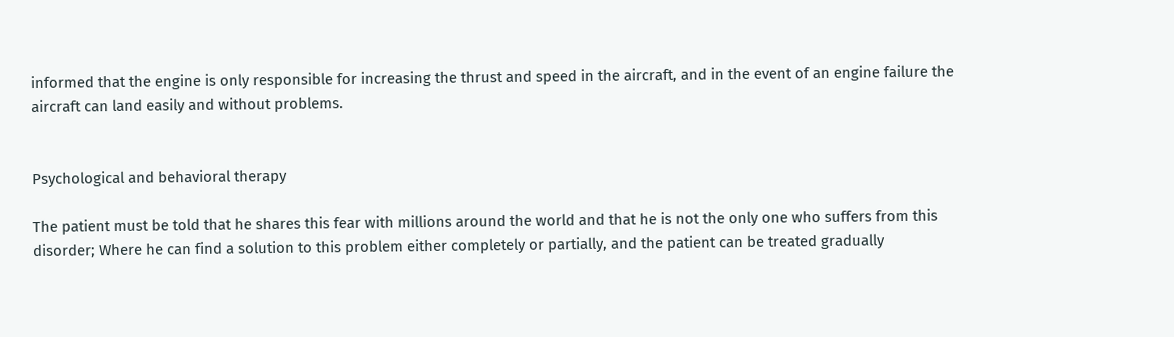informed that the engine is only responsible for increasing the thrust and speed in the aircraft, and in the event of an engine failure the aircraft can land easily and without problems.


Psychological and behavioral therapy

The patient must be told that he shares this fear with millions around the world and that he is not the only one who suffers from this disorder; Where he can find a solution to this problem either completely or partially, and the patient can be treated gradually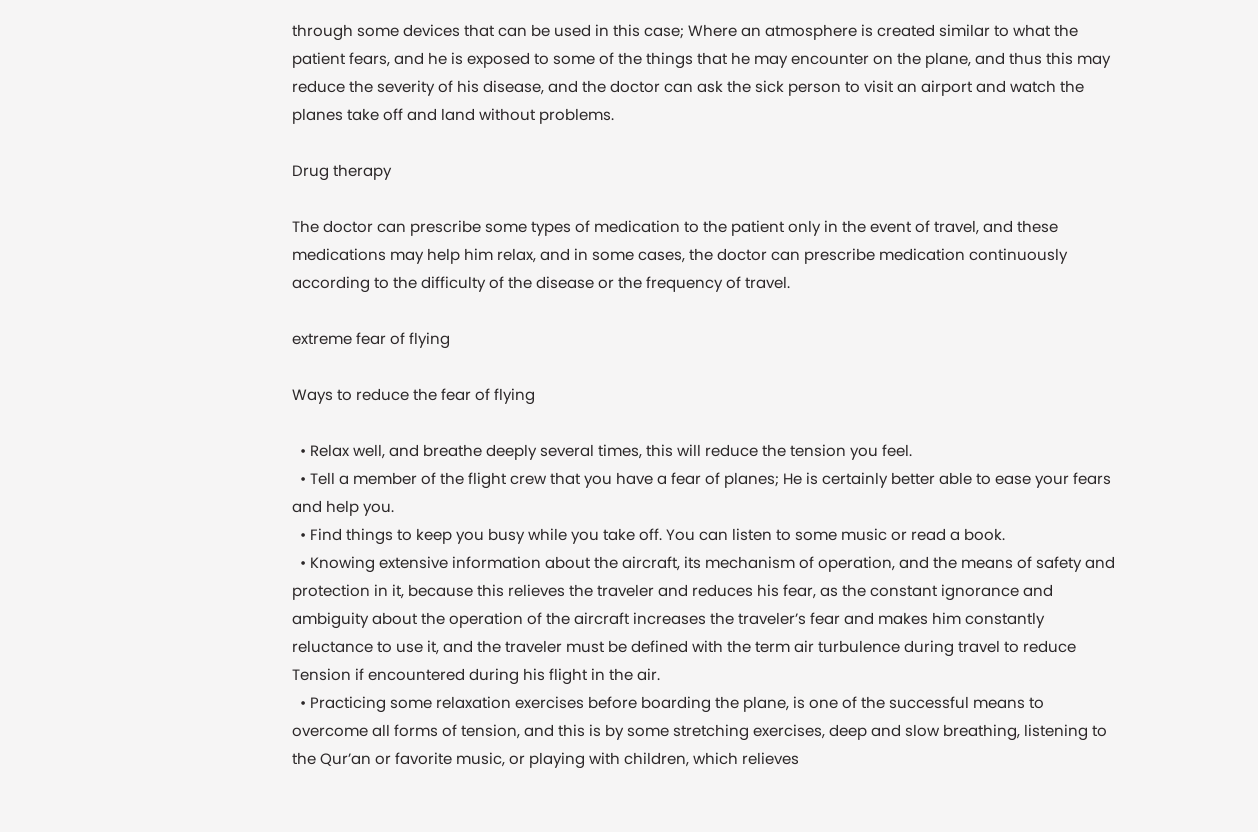through some devices that can be used in this case; Where an atmosphere is created similar to what the patient fears, and he is exposed to some of the things that he may encounter on the plane, and thus this may reduce the severity of his disease, and the doctor can ask the sick person to visit an airport and watch the planes take off and land without problems.

Drug therapy

The doctor can prescribe some types of medication to the patient only in the event of travel, and these medications may help him relax, and in some cases, the doctor can prescribe medication continuously according to the difficulty of the disease or the frequency of travel.

extreme fear of flying

Ways to reduce the fear of flying

  • Relax well, and breathe deeply several times, this will reduce the tension you feel.
  • Tell a member of the flight crew that you have a fear of planes; He is certainly better able to ease your fears and help you.
  • Find things to keep you busy while you take off. You can listen to some music or read a book.
  • Knowing extensive information about the aircraft, its mechanism of operation, and the means of safety and protection in it, because this relieves the traveler and reduces his fear, as the constant ignorance and ambiguity about the operation of the aircraft increases the traveler’s fear and makes him constantly reluctance to use it, and the traveler must be defined with the term air turbulence during travel to reduce Tension if encountered during his flight in the air.
  • Practicing some relaxation exercises before boarding the plane, is one of the successful means to overcome all forms of tension, and this is by some stretching exercises, deep and slow breathing, listening to the Qur’an or favorite music, or playing with children, which relieves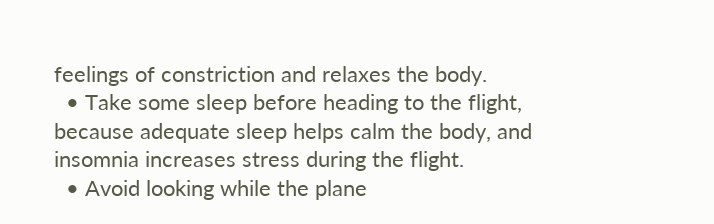feelings of constriction and relaxes the body.
  • Take some sleep before heading to the flight, because adequate sleep helps calm the body, and insomnia increases stress during the flight.
  • Avoid looking while the plane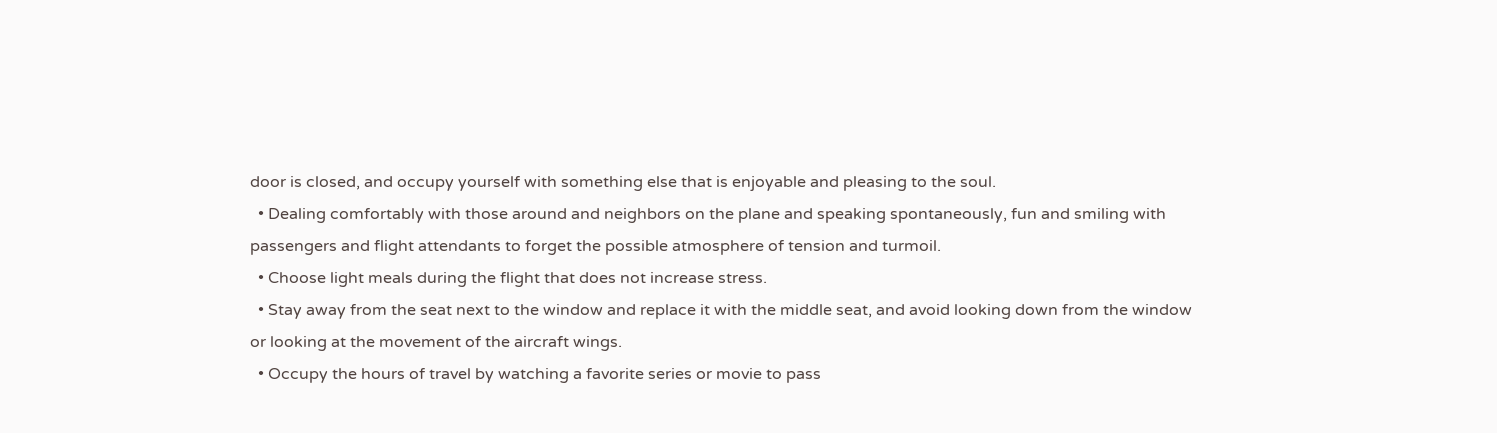door is closed, and occupy yourself with something else that is enjoyable and pleasing to the soul.
  • Dealing comfortably with those around and neighbors on the plane and speaking spontaneously, fun and smiling with passengers and flight attendants to forget the possible atmosphere of tension and turmoil.
  • Choose light meals during the flight that does not increase stress.
  • Stay away from the seat next to the window and replace it with the middle seat, and avoid looking down from the window or looking at the movement of the aircraft wings.
  • Occupy the hours of travel by watching a favorite series or movie to pass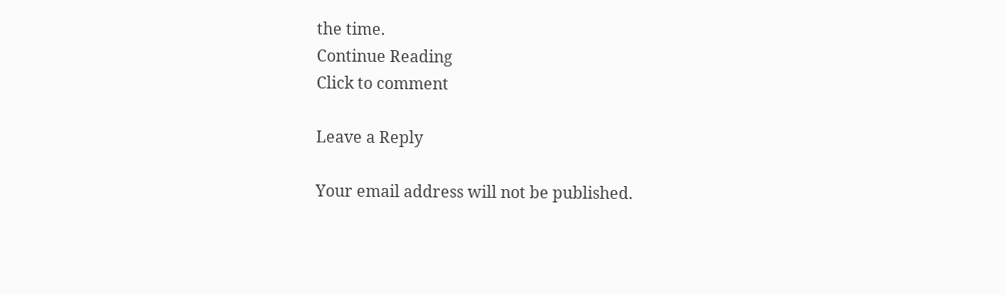the time.
Continue Reading
Click to comment

Leave a Reply

Your email address will not be published.